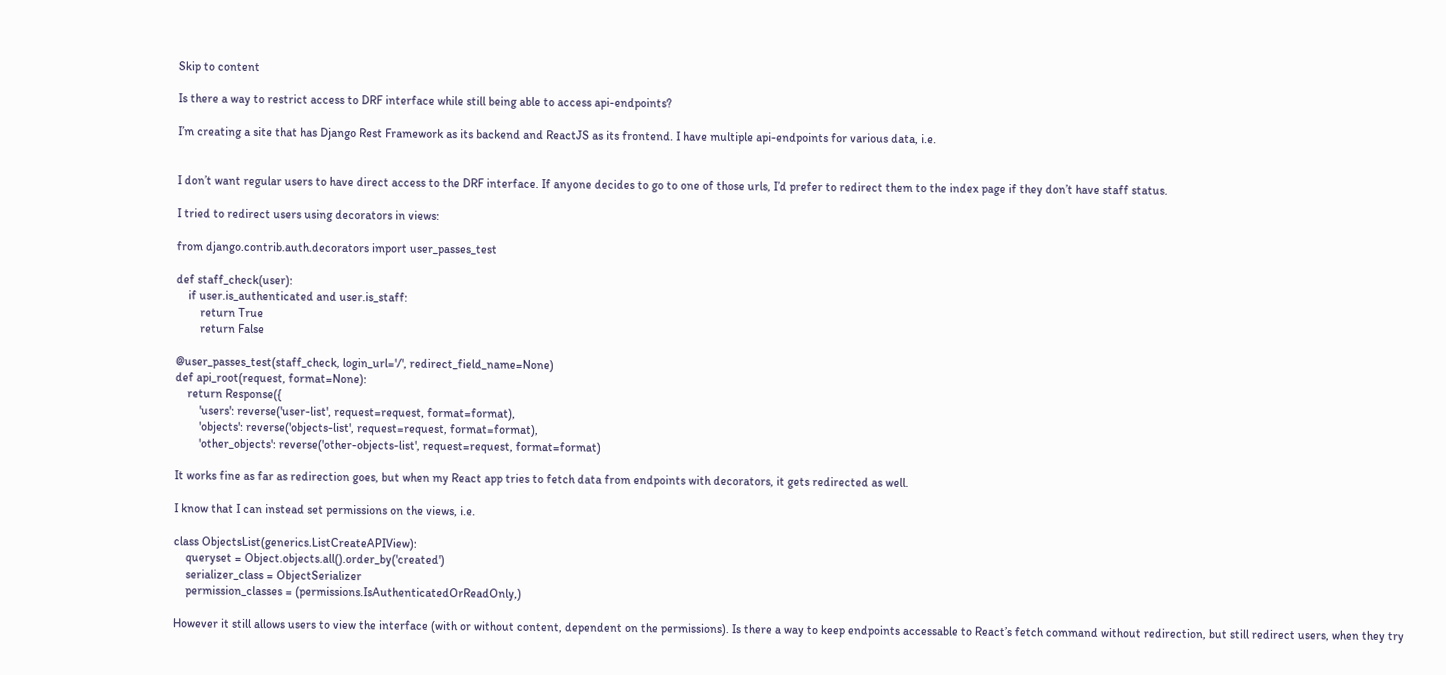Skip to content

Is there a way to restrict access to DRF interface while still being able to access api-endpoints?

I’m creating a site that has Django Rest Framework as its backend and ReactJS as its frontend. I have multiple api-endpoints for various data, i.e.


I don’t want regular users to have direct access to the DRF interface. If anyone decides to go to one of those urls, I’d prefer to redirect them to the index page if they don’t have staff status.

I tried to redirect users using decorators in views:

from django.contrib.auth.decorators import user_passes_test

def staff_check(user):
    if user.is_authenticated and user.is_staff:
        return True
        return False

@user_passes_test(staff_check, login_url='/', redirect_field_name=None)
def api_root(request, format=None):
    return Response({
        'users': reverse('user-list', request=request, format=format),
        'objects': reverse('objects-list', request=request, format=format),
        'other_objects': reverse('other-objects-list', request=request, format=format)

It works fine as far as redirection goes, but when my React app tries to fetch data from endpoints with decorators, it gets redirected as well.

I know that I can instead set permissions on the views, i.e.

class ObjectsList(generics.ListCreateAPIView):
    queryset = Object.objects.all().order_by('created')
    serializer_class = ObjectSerializer
    permission_classes = (permissions.IsAuthenticatedOrReadOnly,)

However it still allows users to view the interface (with or without content, dependent on the permissions). Is there a way to keep endpoints accessable to React’s fetch command without redirection, but still redirect users, when they try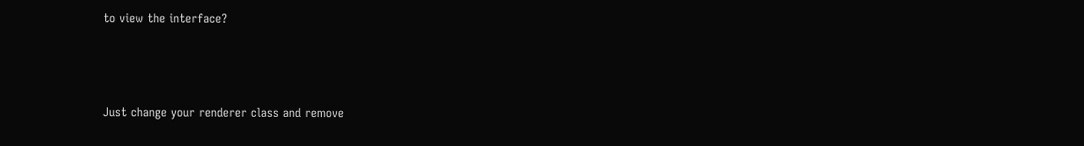to view the interface?



Just change your renderer class and remove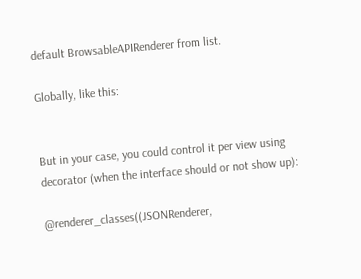default BrowsableAPIRenderer from list.

Globally, like this:


But in your case, you could control it per view using decorator (when the interface should or not show up):

@renderer_classes((JSONRenderer,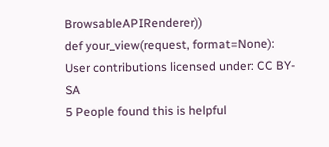BrowsableAPIRenderer))
def your_view(request, format=None):
User contributions licensed under: CC BY-SA
5 People found this is helpful